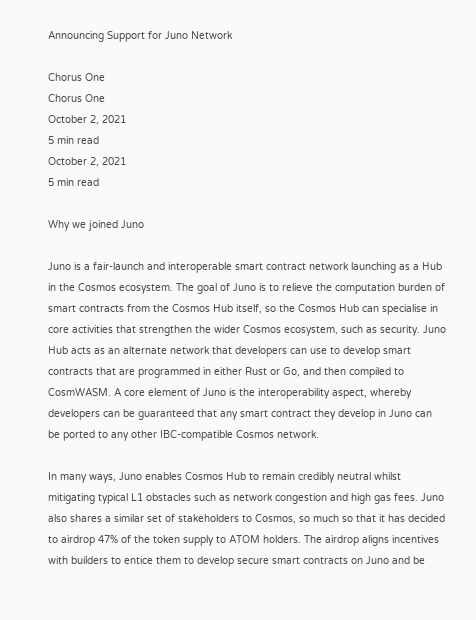Announcing Support for Juno Network

Chorus One
Chorus One
October 2, 2021
5 min read
October 2, 2021
5 min read

Why we joined Juno

Juno is a fair-launch and interoperable smart contract network launching as a Hub in the Cosmos ecosystem. The goal of Juno is to relieve the computation burden of smart contracts from the Cosmos Hub itself, so the Cosmos Hub can specialise in core activities that strengthen the wider Cosmos ecosystem, such as security. Juno Hub acts as an alternate network that developers can use to develop smart contracts that are programmed in either Rust or Go, and then compiled to CosmWASM. A core element of Juno is the interoperability aspect, whereby developers can be guaranteed that any smart contract they develop in Juno can be ported to any other IBC-compatible Cosmos network.

In many ways, Juno enables Cosmos Hub to remain credibly neutral whilst mitigating typical L1 obstacles such as network congestion and high gas fees. Juno also shares a similar set of stakeholders to Cosmos, so much so that it has decided to airdrop 47% of the token supply to ATOM holders. The airdrop aligns incentives with builders to entice them to develop secure smart contracts on Juno and be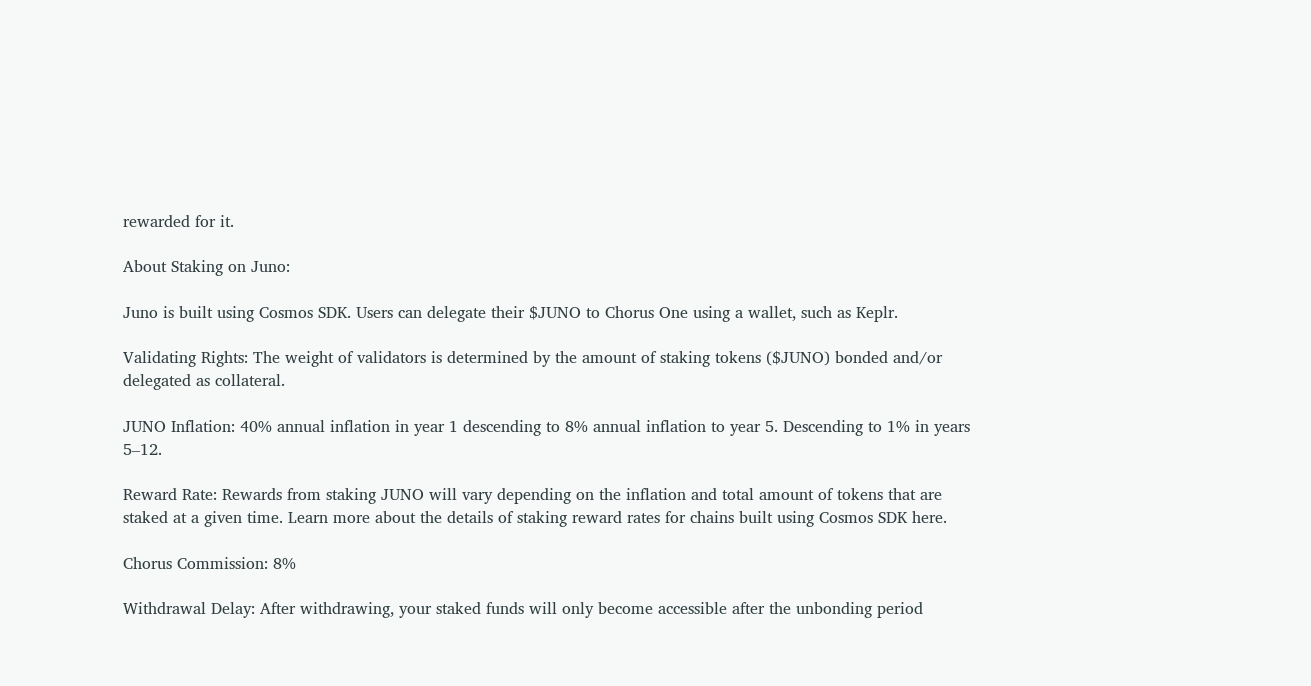rewarded for it.

About Staking on Juno:

Juno is built using Cosmos SDK. Users can delegate their $JUNO to Chorus One using a wallet, such as Keplr.

Validating Rights: The weight of validators is determined by the amount of staking tokens ($JUNO) bonded and/or delegated as collateral.

JUNO Inflation: 40% annual inflation in year 1 descending to 8% annual inflation to year 5. Descending to 1% in years 5–12.

Reward Rate: Rewards from staking JUNO will vary depending on the inflation and total amount of tokens that are staked at a given time. Learn more about the details of staking reward rates for chains built using Cosmos SDK here.

Chorus Commission: 8%

Withdrawal Delay: After withdrawing, your staked funds will only become accessible after the unbonding period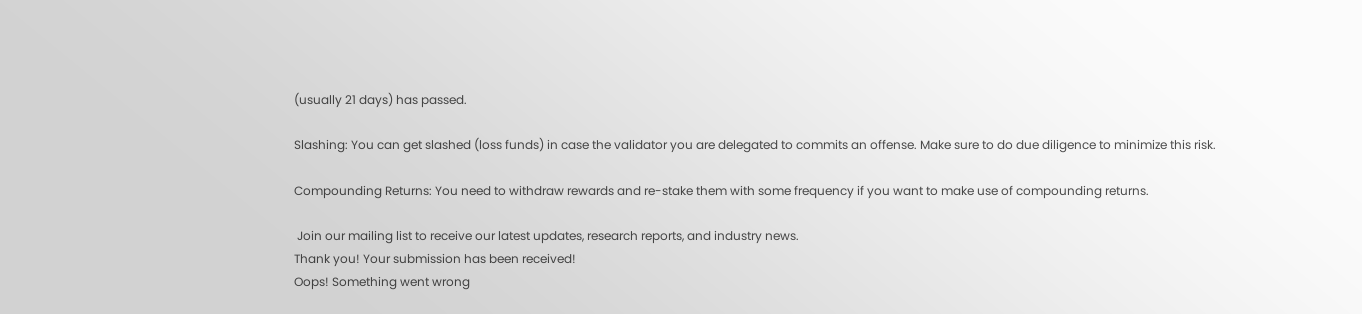(usually 21 days) has passed.

Slashing: You can get slashed (loss funds) in case the validator you are delegated to commits an offense. Make sure to do due diligence to minimize this risk.

Compounding Returns: You need to withdraw rewards and re-stake them with some frequency if you want to make use of compounding returns.

 Join our mailing list to receive our latest updates, research reports, and industry news.
Thank you! Your submission has been received!
Oops! Something went wrong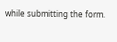while submitting the form.